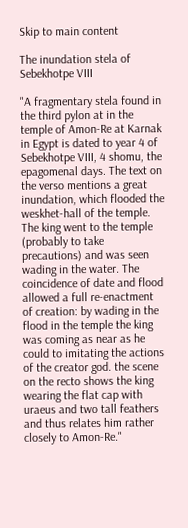Skip to main content

The inundation stela of Sebekhotpe VIII

"A fragmentary stela found in the third pylon at in the temple of Amon-Re at Karnak in Egypt is dated to year 4 of Sebekhotpe VIII, 4 shomu, the epagomenal days. The text on the verso mentions a great inundation, which flooded the weskhet-hall of the temple. The king went to the temple (probably to take precautions) and was seen wading in the water. The coincidence of date and flood allowed a full re-enactment of creation: by wading in the flood in the temple the king was coming as near as he could to imitating the actions of the creator god. the scene on the recto shows the king wearing the flat cap with uraeus and two tall feathers and thus relates him rather closely to Amon-Re."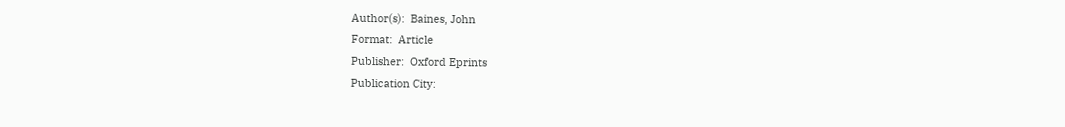Author(s):  Baines, John
Format:  Article
Publisher:  Oxford Eprints
Publication City: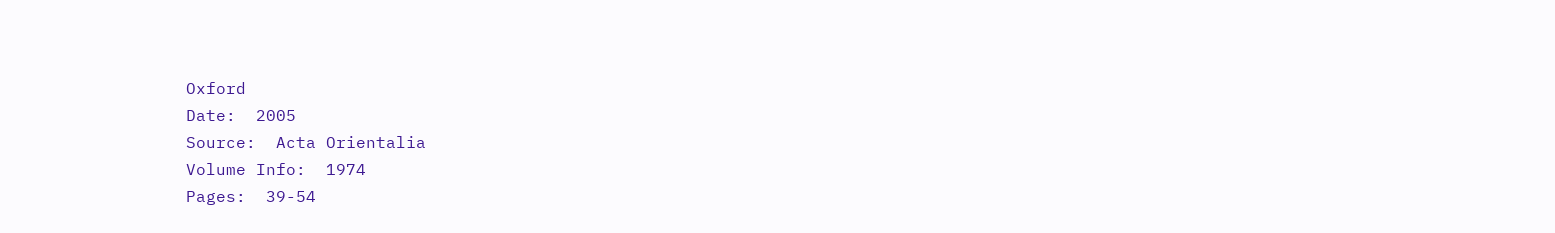Oxford
Date:  2005
Source:  Acta Orientalia
Volume Info:  1974
Pages:  39-54